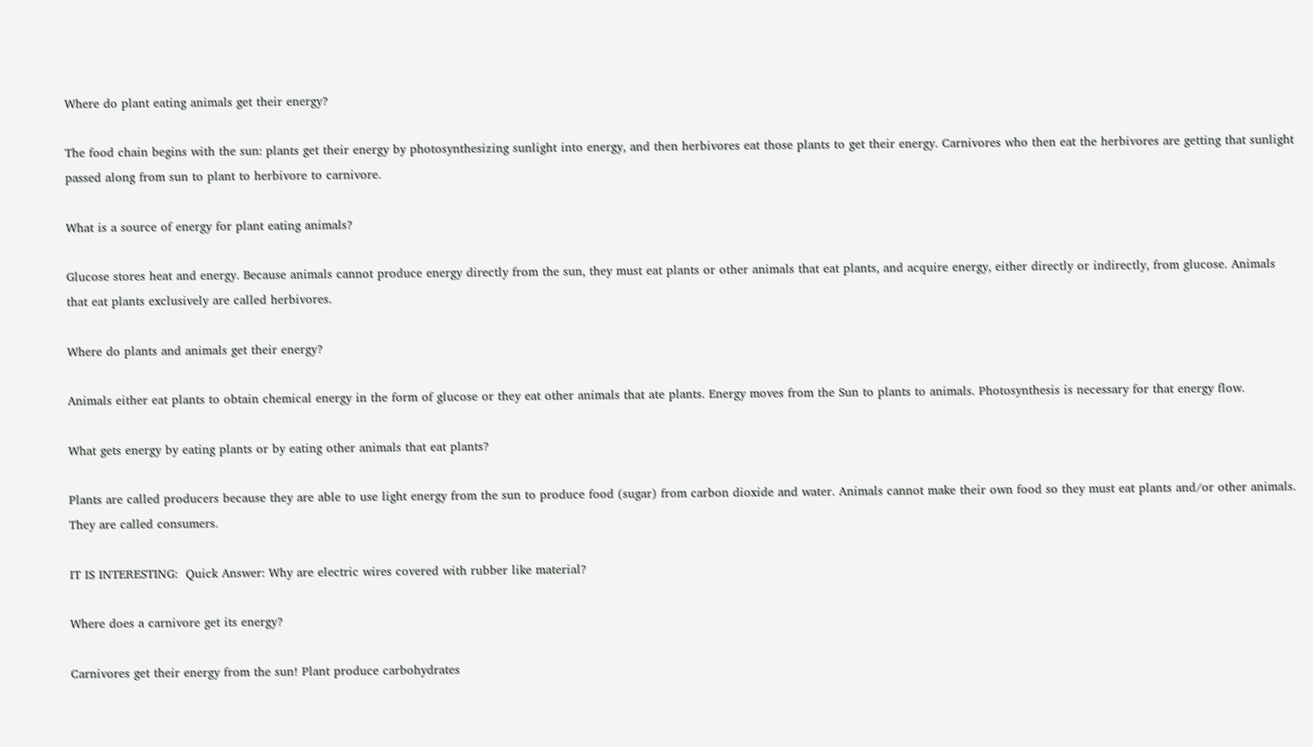Where do plant eating animals get their energy?

The food chain begins with the sun: plants get their energy by photosynthesizing sunlight into energy, and then herbivores eat those plants to get their energy. Carnivores who then eat the herbivores are getting that sunlight passed along from sun to plant to herbivore to carnivore.

What is a source of energy for plant eating animals?

Glucose stores heat and energy. Because animals cannot produce energy directly from the sun, they must eat plants or other animals that eat plants, and acquire energy, either directly or indirectly, from glucose. Animals that eat plants exclusively are called herbivores.

Where do plants and animals get their energy?

Animals either eat plants to obtain chemical energy in the form of glucose or they eat other animals that ate plants. Energy moves from the Sun to plants to animals. Photosynthesis is necessary for that energy flow.

What gets energy by eating plants or by eating other animals that eat plants?

Plants are called producers because they are able to use light energy from the sun to produce food (sugar) from carbon dioxide and water. Animals cannot make their own food so they must eat plants and/or other animals. They are called consumers.

IT IS INTERESTING:  Quick Answer: Why are electric wires covered with rubber like material?

Where does a carnivore get its energy?

Carnivores get their energy from the sun! Plant produce carbohydrates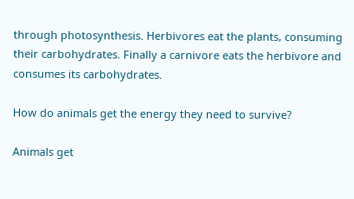through photosynthesis. Herbivores eat the plants, consuming their carbohydrates. Finally a carnivore eats the herbivore and consumes its carbohydrates.

How do animals get the energy they need to survive?

Animals get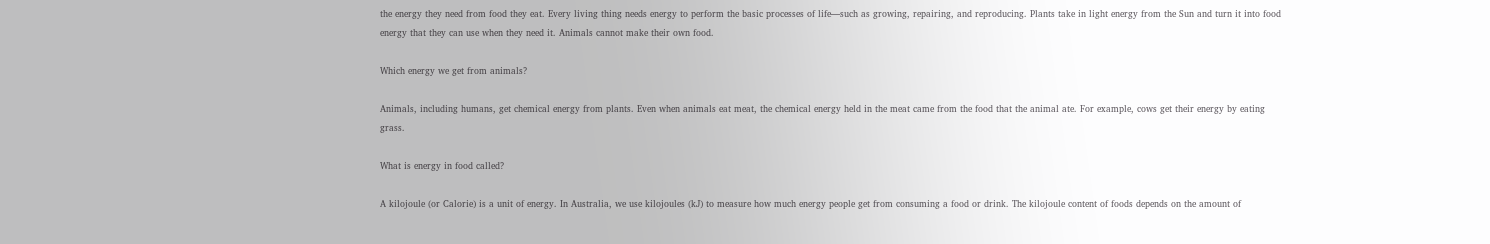the energy they need from food they eat. Every living thing needs energy to perform the basic processes of life—such as growing, repairing, and reproducing. Plants take in light energy from the Sun and turn it into food energy that they can use when they need it. Animals cannot make their own food.

Which energy we get from animals?

Animals, including humans, get chemical energy from plants. Even when animals eat meat, the chemical energy held in the meat came from the food that the animal ate. For example, cows get their energy by eating grass.

What is energy in food called?

A kilojoule (or Calorie) is a unit of energy. In Australia, we use kilojoules (kJ) to measure how much energy people get from consuming a food or drink. The kilojoule content of foods depends on the amount of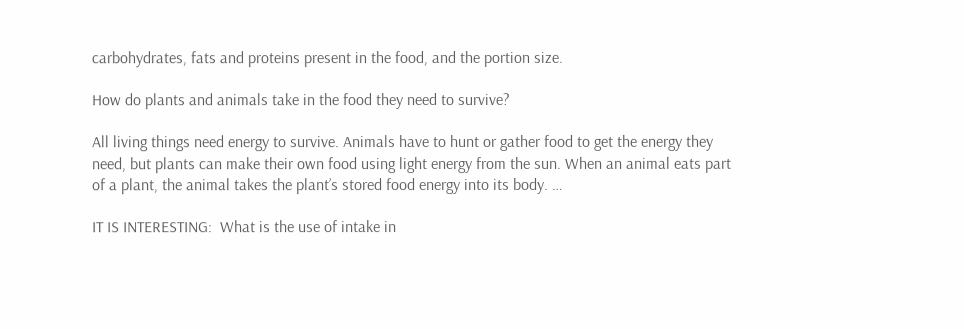carbohydrates, fats and proteins present in the food, and the portion size.

How do plants and animals take in the food they need to survive?

All living things need energy to survive. Animals have to hunt or gather food to get the energy they need, but plants can make their own food using light energy from the sun. When an animal eats part of a plant, the animal takes the plant’s stored food energy into its body. …

IT IS INTERESTING:  What is the use of intake in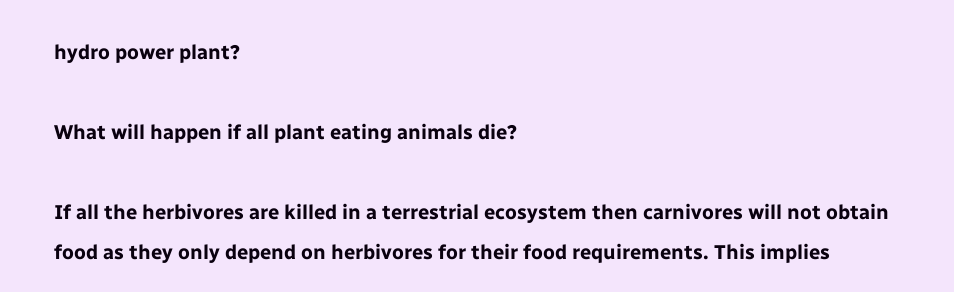hydro power plant?

What will happen if all plant eating animals die?

If all the herbivores are killed in a terrestrial ecosystem then carnivores will not obtain food as they only depend on herbivores for their food requirements. This implies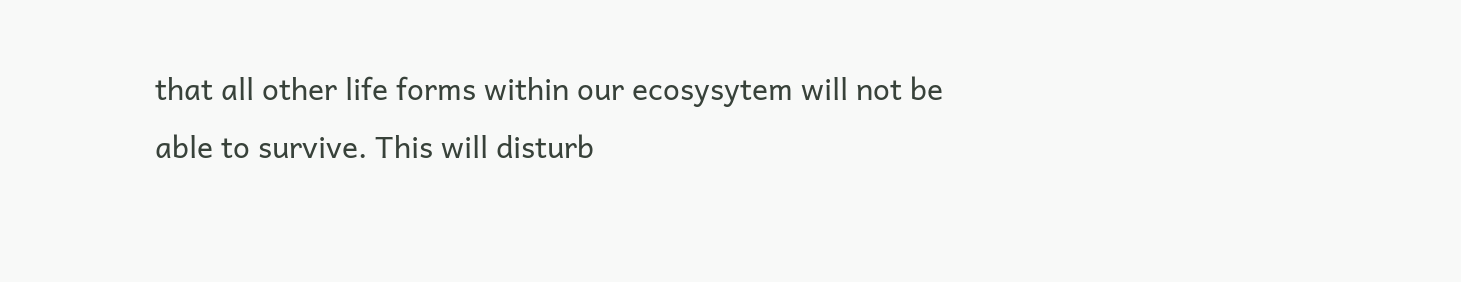that all other life forms within our ecosysytem will not be able to survive. This will disturb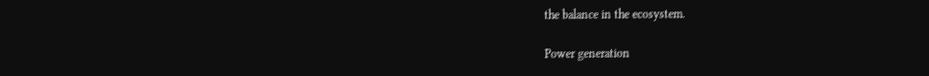the balance in the ecosystem.

Power generation